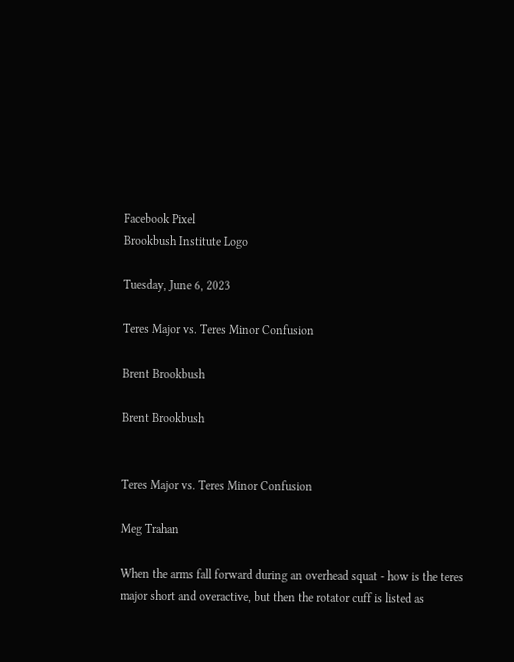Facebook Pixel
Brookbush Institute Logo

Tuesday, June 6, 2023

Teres Major vs. Teres Minor Confusion

Brent Brookbush

Brent Brookbush


Teres Major vs. Teres Minor Confusion

Meg Trahan

When the arms fall forward during an overhead squat - how is the teres major short and overactive, but then the rotator cuff is listed as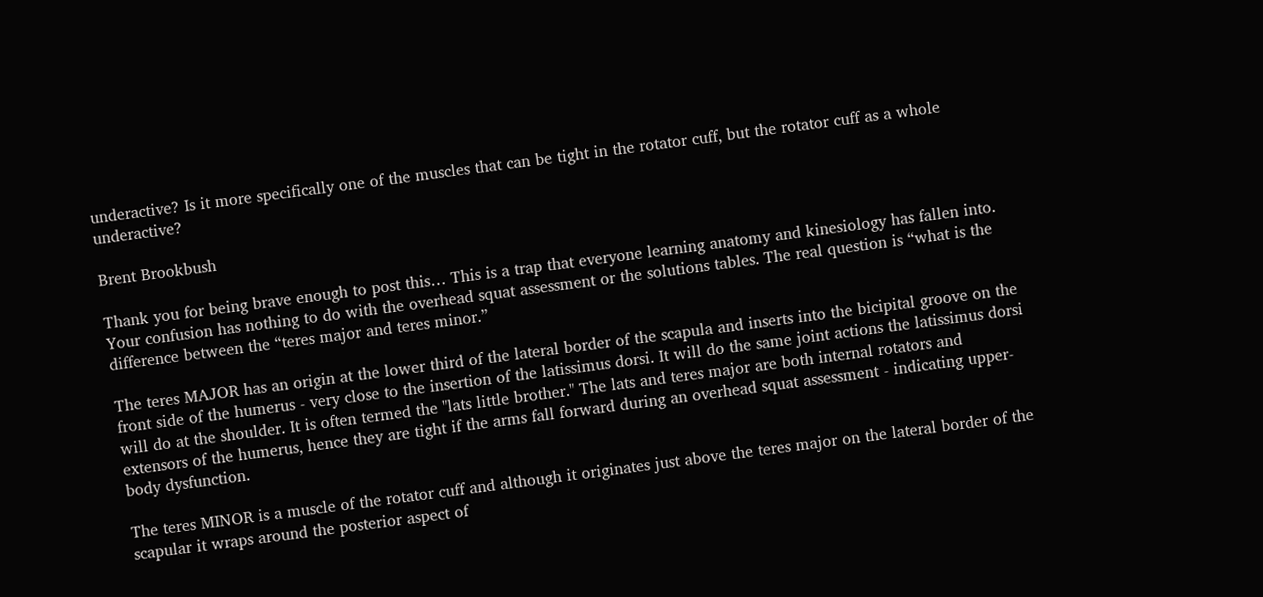underactive? Is it more specifically one of the muscles that can be tight in the rotator cuff, but the rotator cuff as a whole underactive?

Brent Brookbush

Thank you for being brave enough to post this… This is a trap that everyone learning anatomy and kinesiology has fallen into. Your confusion has nothing to do with the overhead squat assessment or the solutions tables. The real question is “what is the difference between the “teres major and teres minor.”

The teres MAJOR has an origin at the lower third of the lateral border of the scapula and inserts into the bicipital groove on the front side of the humerus - very close to the insertion of the latissimus dorsi. It will do the same joint actions the latissimus dorsi will do at the shoulder. It is often termed the "lats little brother." The lats and teres major are both internal rotators and extensors of the humerus, hence they are tight if the arms fall forward during an overhead squat assessment - indicating upper-body dysfunction.

The teres MINOR is a muscle of the rotator cuff and although it originates just above the teres major on the lateral border of the scapular it wraps around the posterior aspect of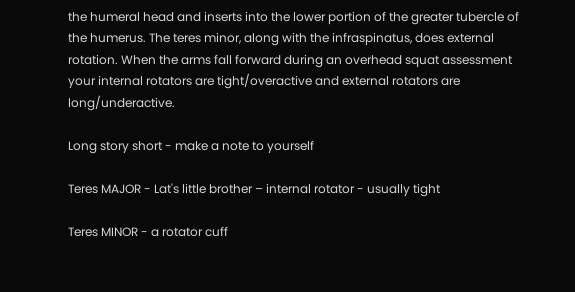the humeral head and inserts into the lower portion of the greater tubercle of the humerus. The teres minor, along with the infraspinatus, does external rotation. When the arms fall forward during an overhead squat assessment your internal rotators are tight/overactive and external rotators are long/underactive.

Long story short - make a note to yourself

Teres MAJOR - Lat's little brother – internal rotator - usually tight

Teres MINOR - a rotator cuff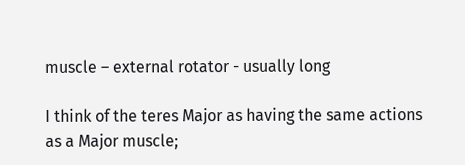muscle – external rotator - usually long

I think of the teres Major as having the same actions as a Major muscle;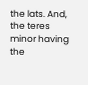the lats. And, the teres minor having the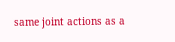same joint actions as a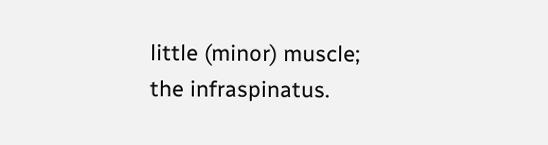little (minor) muscle; the infraspinatus.